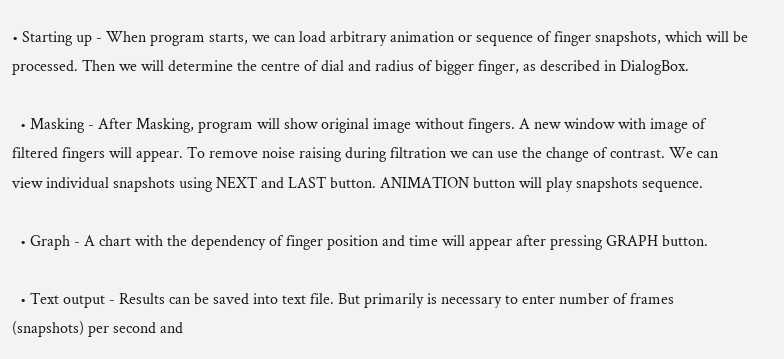• Starting up - When program starts, we can load arbitrary animation or sequence of finger snapshots, which will be processed. Then we will determine the centre of dial and radius of bigger finger, as described in DialogBox.

  • Masking - After Masking, program will show original image without fingers. A new window with image of filtered fingers will appear. To remove noise raising during filtration we can use the change of contrast. We can view individual snapshots using NEXT and LAST button. ANIMATION button will play snapshots sequence.

  • Graph - A chart with the dependency of finger position and time will appear after pressing GRAPH button.

  • Text output - Results can be saved into text file. But primarily is necessary to enter number of frames (snapshots) per second and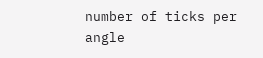number of ticks per angle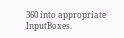360 into appropriate InputBoxes.